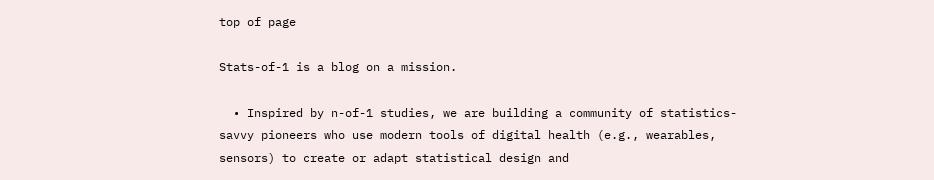top of page

Stats-of-1 is a blog on a mission.

  • Inspired by n-of-1 studies, we are building a community of statistics-savvy pioneers who use modern tools of digital health (e.g., wearables, sensors) to create or adapt statistical design and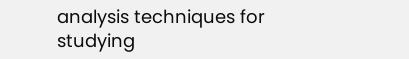analysis techniques for studying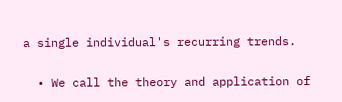a single individual's recurring trends.

  • We call the theory and application of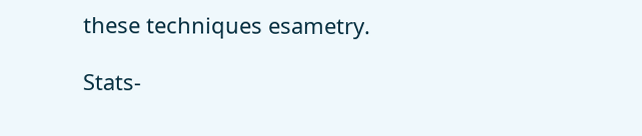these techniques esametry.

Stats-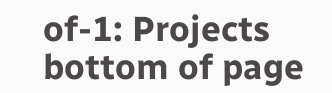of-1: Projects
bottom of page